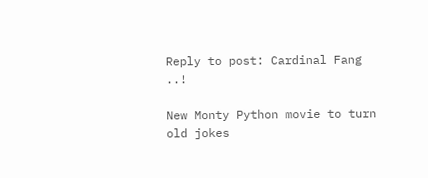Reply to post: Cardinal Fang ..!

New Monty Python movie to turn old jokes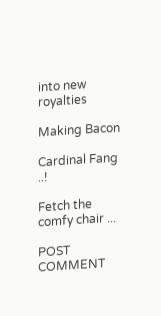into new royalties

Making Bacon

Cardinal Fang ..!

Fetch the comfy chair ...

POST COMMENT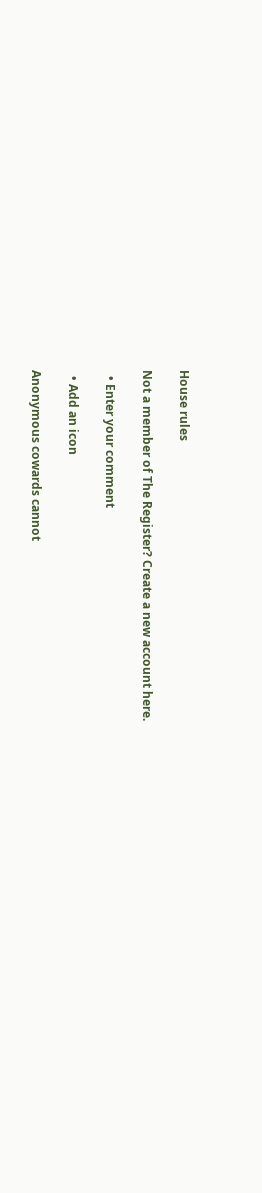House rules

Not a member of The Register? Create a new account here.

  • Enter your comment

  • Add an icon

Anonymous cowards cannot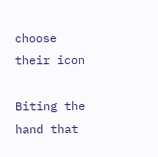choose their icon

Biting the hand that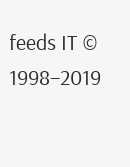feeds IT © 1998–2019